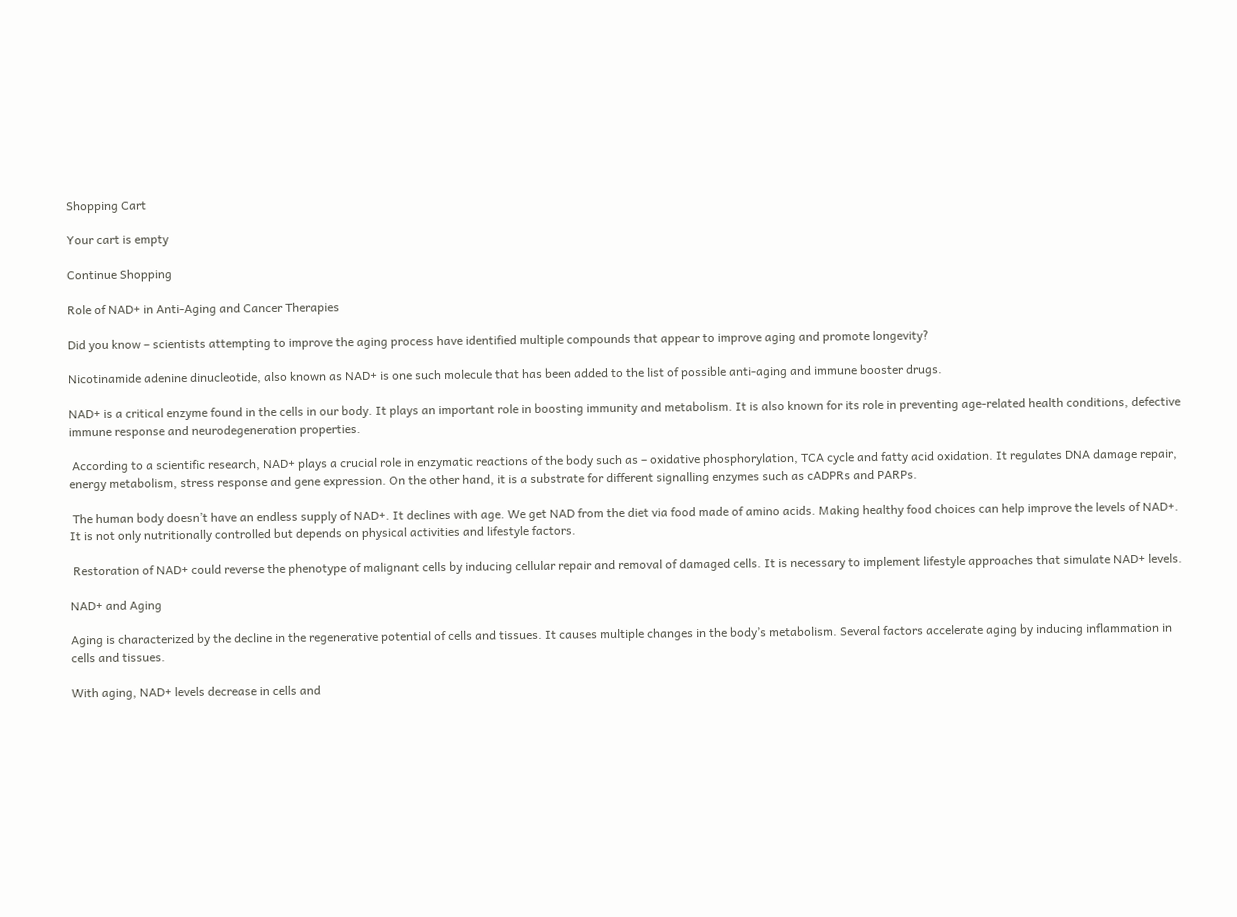Shopping Cart

Your cart is empty

Continue Shopping

Role of NAD+ in Anti-Aging and Cancer Therapies

Did you know – scientists attempting to improve the aging process have identified multiple compounds that appear to improve aging and promote longevity?

Nicotinamide adenine dinucleotide, also known as NAD+ is one such molecule that has been added to the list of possible anti-aging and immune booster drugs.

NAD+ is a critical enzyme found in the cells in our body. It plays an important role in boosting immunity and metabolism. It is also known for its role in preventing age-related health conditions, defective immune response and neurodegeneration properties.

 According to a scientific research, NAD+ plays a crucial role in enzymatic reactions of the body such as – oxidative phosphorylation, TCA cycle and fatty acid oxidation. It regulates DNA damage repair, energy metabolism, stress response and gene expression. On the other hand, it is a substrate for different signalling enzymes such as cADPRs and PARPs.

 The human body doesn’t have an endless supply of NAD+. It declines with age. We get NAD from the diet via food made of amino acids. Making healthy food choices can help improve the levels of NAD+. It is not only nutritionally controlled but depends on physical activities and lifestyle factors.

 Restoration of NAD+ could reverse the phenotype of malignant cells by inducing cellular repair and removal of damaged cells. It is necessary to implement lifestyle approaches that simulate NAD+ levels.

NAD+ and Aging

Aging is characterized by the decline in the regenerative potential of cells and tissues. It causes multiple changes in the body’s metabolism. Several factors accelerate aging by inducing inflammation in cells and tissues.

With aging, NAD+ levels decrease in cells and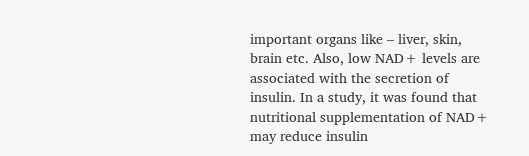important organs like – liver, skin, brain etc. Also, low NAD+ levels are associated with the secretion of insulin. In a study, it was found that nutritional supplementation of NAD+ may reduce insulin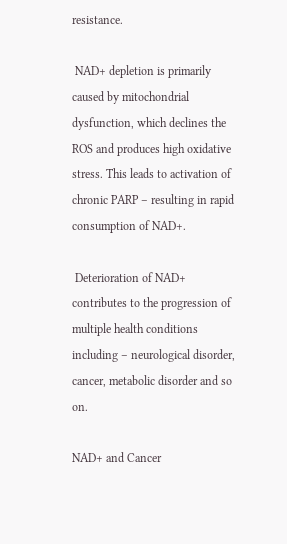resistance.

 NAD+ depletion is primarily caused by mitochondrial dysfunction, which declines the ROS and produces high oxidative stress. This leads to activation of chronic PARP – resulting in rapid consumption of NAD+.

 Deterioration of NAD+ contributes to the progression of multiple health conditions including – neurological disorder, cancer, metabolic disorder and so on.

NAD+ and Cancer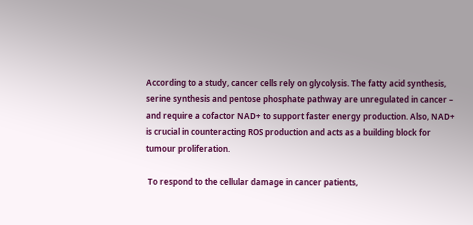According to a study, cancer cells rely on glycolysis. The fatty acid synthesis, serine synthesis and pentose phosphate pathway are unregulated in cancer – and require a cofactor NAD+ to support faster energy production. Also, NAD+ is crucial in counteracting ROS production and acts as a building block for tumour proliferation.

 To respond to the cellular damage in cancer patients,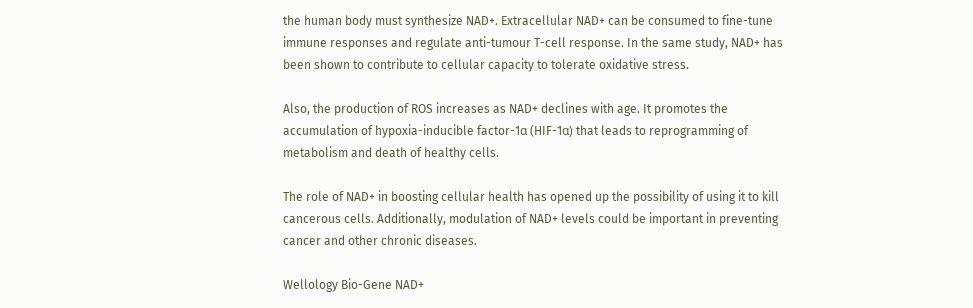the human body must synthesize NAD+. Extracellular NAD+ can be consumed to fine-tune immune responses and regulate anti-tumour T-cell response. In the same study, NAD+ has been shown to contribute to cellular capacity to tolerate oxidative stress.

Also, the production of ROS increases as NAD+ declines with age. It promotes the accumulation of hypoxia-inducible factor-1α (HIF-1α) that leads to reprogramming of metabolism and death of healthy cells.

The role of NAD+ in boosting cellular health has opened up the possibility of using it to kill cancerous cells. Additionally, modulation of NAD+ levels could be important in preventing cancer and other chronic diseases.

Wellology Bio-Gene NAD+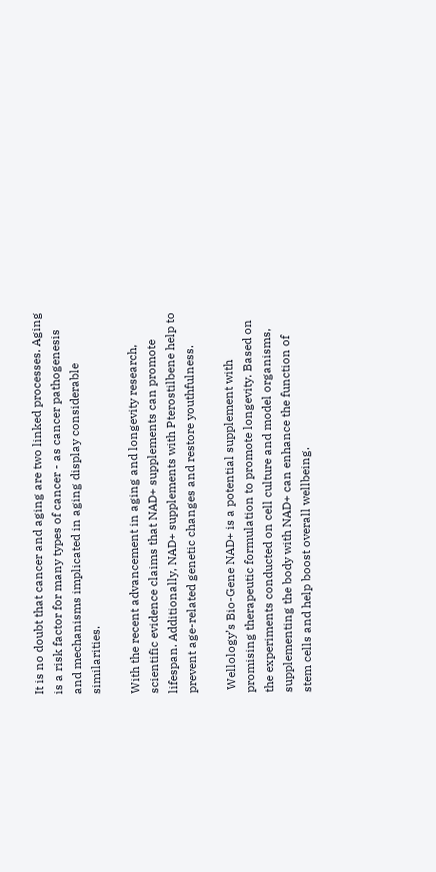It is no doubt that cancer and aging are two linked processes. Aging is a risk factor for many types of cancer - as cancer pathogenesis and mechanisms implicated in aging display considerable similarities.

With the recent advancement in aging and longevity research, scientific evidence claims that NAD+ supplements can promote lifespan. Additionally, NAD+ supplements with Pterostilbene help to prevent age-related genetic changes and restore youthfulness.

 Wellology’s Bio-Gene NAD+ is a potential supplement with promising therapeutic formulation to promote longevity. Based on the experiments conducted on cell culture and model organisms, supplementing the body with NAD+ can enhance the function of stem cells and help boost overall wellbeing.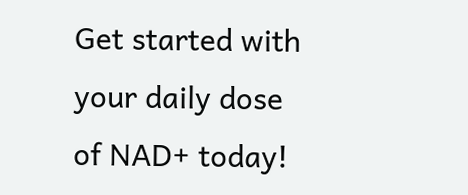Get started with your daily dose of NAD+ today!